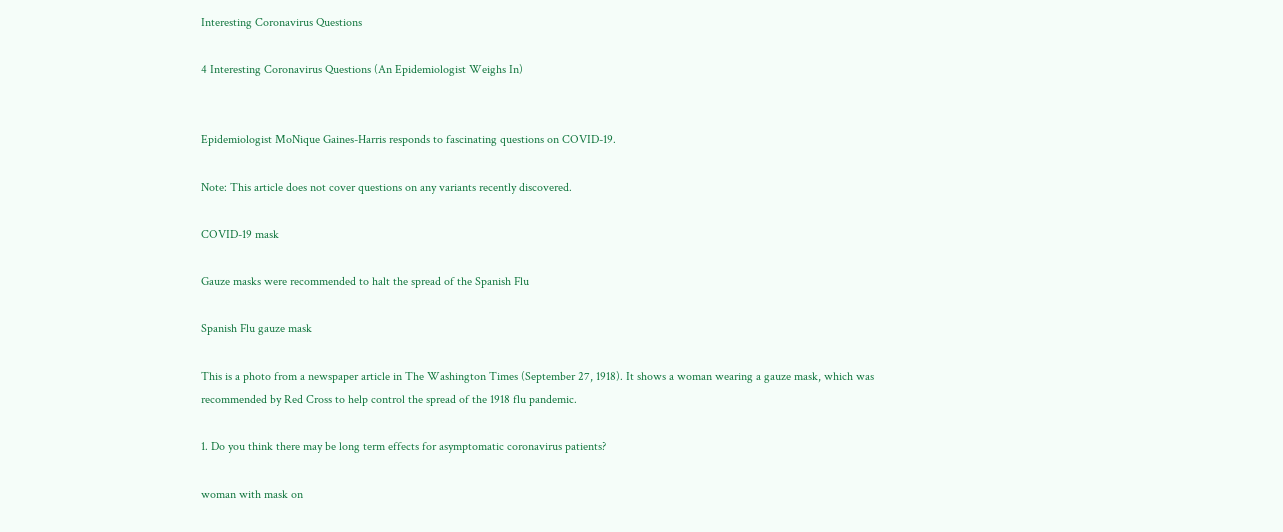Interesting Coronavirus Questions

4 Interesting Coronavirus Questions (An Epidemiologist Weighs In)


Epidemiologist MoNique Gaines-Harris responds to fascinating questions on COVID-19.

Note: This article does not cover questions on any variants recently discovered.

COVID-19 mask

Gauze masks were recommended to halt the spread of the Spanish Flu

Spanish Flu gauze mask

This is a photo from a newspaper article in The Washington Times (September 27, 1918). It shows a woman wearing a gauze mask, which was recommended by Red Cross to help control the spread of the 1918 flu pandemic.

1. Do you think there may be long term effects for asymptomatic coronavirus patients?

woman with mask on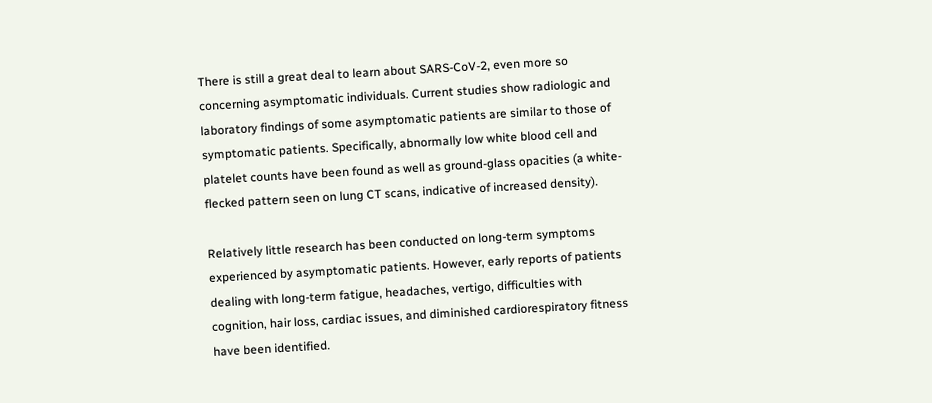There is still a great deal to learn about SARS-CoV-2, even more so concerning asymptomatic individuals. Current studies show radiologic and laboratory findings of some asymptomatic patients are similar to those of symptomatic patients. Specifically, abnormally low white blood cell and platelet counts have been found as well as ground-glass opacities (a white-flecked pattern seen on lung CT scans, indicative of increased density).

Relatively little research has been conducted on long-term symptoms experienced by asymptomatic patients. However, early reports of patients dealing with long-term fatigue, headaches, vertigo, difficulties with cognition, hair loss, cardiac issues, and diminished cardiorespiratory fitness have been identified.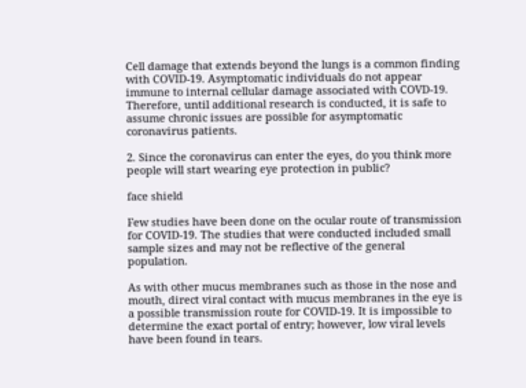Cell damage that extends beyond the lungs is a common finding with COVID-19. Asymptomatic individuals do not appear immune to internal cellular damage associated with COVD-19. Therefore, until additional research is conducted, it is safe to assume chronic issues are possible for asymptomatic coronavirus patients.

2. Since the coronavirus can enter the eyes, do you think more people will start wearing eye protection in public?

face shield

Few studies have been done on the ocular route of transmission for COVID-19. The studies that were conducted included small sample sizes and may not be reflective of the general population.

As with other mucus membranes such as those in the nose and mouth, direct viral contact with mucus membranes in the eye is a possible transmission route for COVID-19. It is impossible to determine the exact portal of entry; however, low viral levels have been found in tears.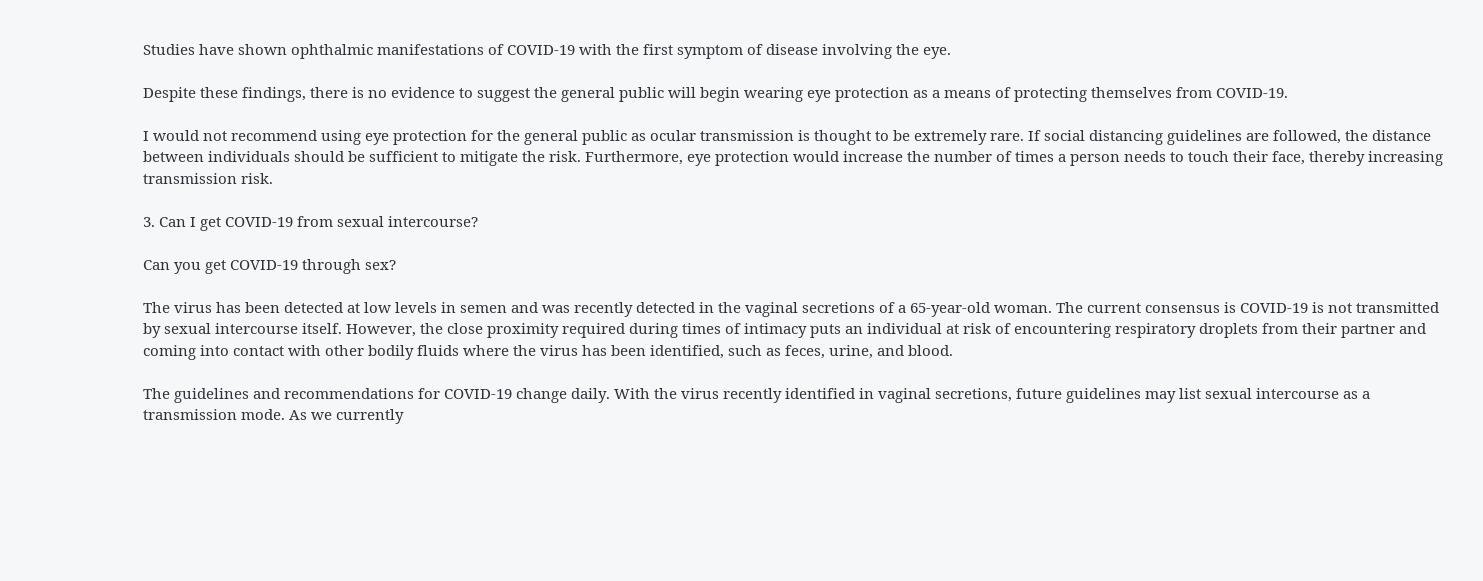Studies have shown ophthalmic manifestations of COVID-19 with the first symptom of disease involving the eye.

Despite these findings, there is no evidence to suggest the general public will begin wearing eye protection as a means of protecting themselves from COVID-19.

I would not recommend using eye protection for the general public as ocular transmission is thought to be extremely rare. If social distancing guidelines are followed, the distance between individuals should be sufficient to mitigate the risk. Furthermore, eye protection would increase the number of times a person needs to touch their face, thereby increasing transmission risk.

3. Can I get COVID-19 from sexual intercourse?

Can you get COVID-19 through sex?

The virus has been detected at low levels in semen and was recently detected in the vaginal secretions of a 65-year-old woman. The current consensus is COVID-19 is not transmitted by sexual intercourse itself. However, the close proximity required during times of intimacy puts an individual at risk of encountering respiratory droplets from their partner and coming into contact with other bodily fluids where the virus has been identified, such as feces, urine, and blood.

The guidelines and recommendations for COVID-19 change daily. With the virus recently identified in vaginal secretions, future guidelines may list sexual intercourse as a transmission mode. As we currently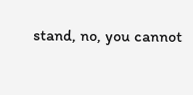stand, no, you cannot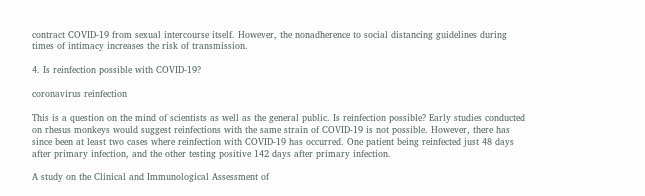contract COVID-19 from sexual intercourse itself. However, the nonadherence to social distancing guidelines during times of intimacy increases the risk of transmission.

4. Is reinfection possible with COVID-19?

coronavirus reinfection

This is a question on the mind of scientists as well as the general public. Is reinfection possible? Early studies conducted on rhesus monkeys would suggest reinfections with the same strain of COVID-19 is not possible. However, there has since been at least two cases where reinfection with COVID-19 has occurred. One patient being reinfected just 48 days after primary infection, and the other testing positive 142 days after primary infection.

A study on the Clinical and Immunological Assessment of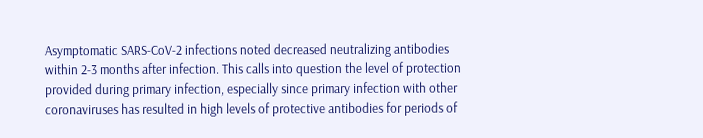Asymptomatic SARS-CoV-2 infections noted decreased neutralizing antibodies within 2-3 months after infection. This calls into question the level of protection provided during primary infection, especially since primary infection with other coronaviruses has resulted in high levels of protective antibodies for periods of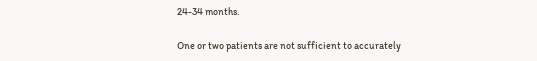24-34 months.

One or two patients are not sufficient to accurately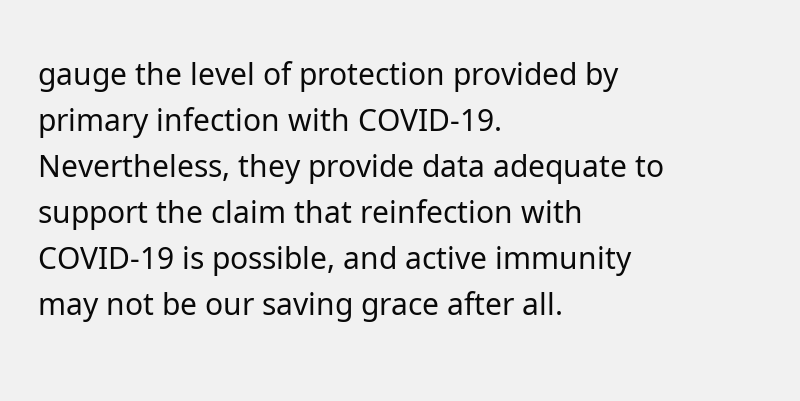gauge the level of protection provided by primary infection with COVID-19. Nevertheless, they provide data adequate to support the claim that reinfection with COVID-19 is possible, and active immunity may not be our saving grace after all.